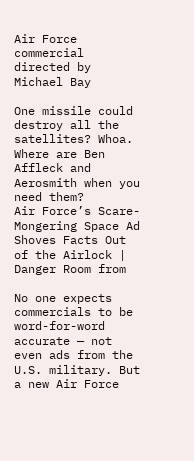Air Force commercial directed by Michael Bay

One missile could destroy all the satellites? Whoa. Where are Ben Affleck and Aerosmith when you need them?
Air Force’s Scare-Mongering Space Ad Shoves Facts Out of the Airlock | Danger Room from

No one expects commercials to be word-for-word accurate — not even ads from the U.S. military. But a new Air Force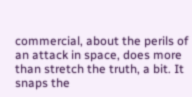commercial, about the perils of an attack in space, does more than stretch the truth, a bit. It snaps the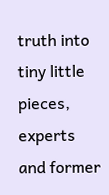truth into tiny little pieces, experts and former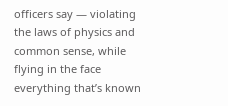officers say — violating the laws of physics and common sense, while flying in the face everything that’s known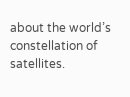about the world’s constellation of satellites.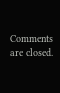Comments are closed.